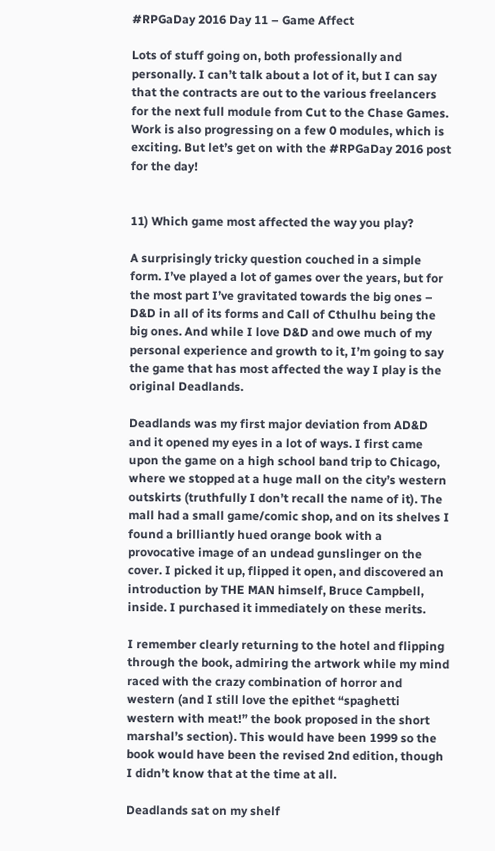#RPGaDay 2016 Day 11 – Game Affect

Lots of stuff going on, both professionally and personally. I can’t talk about a lot of it, but I can say that the contracts are out to the various freelancers for the next full module from Cut to the Chase Games. Work is also progressing on a few 0 modules, which is exciting. But let’s get on with the #RPGaDay 2016 post for the day!


11) Which game most affected the way you play?

A surprisingly tricky question couched in a simple form. I’ve played a lot of games over the years, but for the most part I’ve gravitated towards the big ones – D&D in all of its forms and Call of Cthulhu being the big ones. And while I love D&D and owe much of my personal experience and growth to it, I’m going to say the game that has most affected the way I play is the original Deadlands.

Deadlands was my first major deviation from AD&D and it opened my eyes in a lot of ways. I first came upon the game on a high school band trip to Chicago, where we stopped at a huge mall on the city’s western outskirts (truthfully I don’t recall the name of it). The mall had a small game/comic shop, and on its shelves I found a brilliantly hued orange book with a provocative image of an undead gunslinger on the cover. I picked it up, flipped it open, and discovered an introduction by THE MAN himself, Bruce Campbell, inside. I purchased it immediately on these merits.

I remember clearly returning to the hotel and flipping through the book, admiring the artwork while my mind raced with the crazy combination of horror and western (and I still love the epithet “spaghetti western with meat!” the book proposed in the short marshal’s section). This would have been 1999 so the book would have been the revised 2nd edition, though I didn’t know that at the time at all.

Deadlands sat on my shelf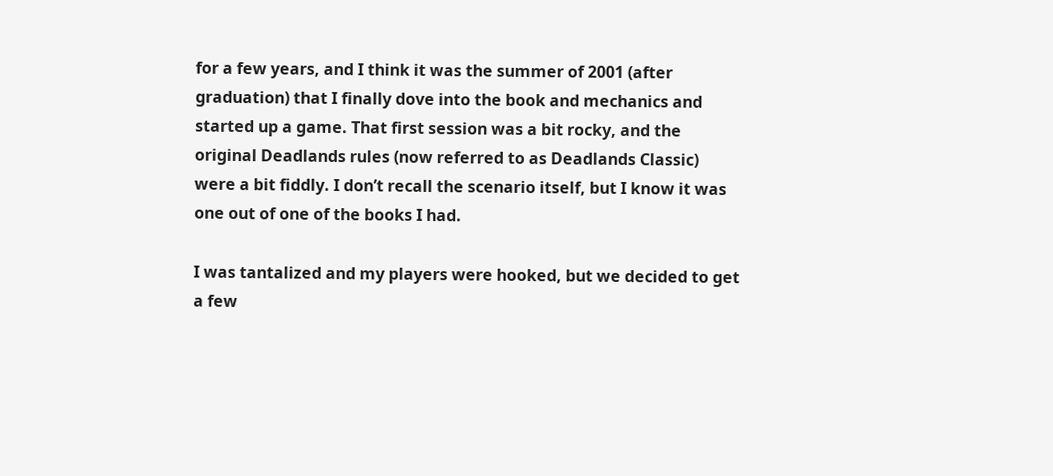for a few years, and I think it was the summer of 2001 (after graduation) that I finally dove into the book and mechanics and started up a game. That first session was a bit rocky, and the original Deadlands rules (now referred to as Deadlands Classic) were a bit fiddly. I don’t recall the scenario itself, but I know it was one out of one of the books I had.

I was tantalized and my players were hooked, but we decided to get a few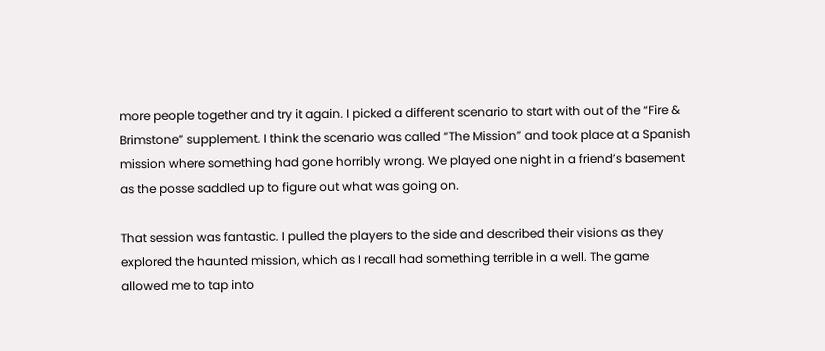more people together and try it again. I picked a different scenario to start with out of the “Fire & Brimstone” supplement. I think the scenario was called “The Mission” and took place at a Spanish mission where something had gone horribly wrong. We played one night in a friend’s basement as the posse saddled up to figure out what was going on.

That session was fantastic. I pulled the players to the side and described their visions as they explored the haunted mission, which as I recall had something terrible in a well. The game allowed me to tap into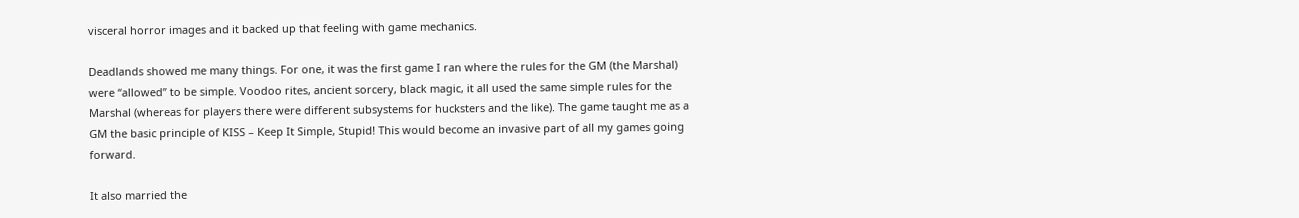visceral horror images and it backed up that feeling with game mechanics.

Deadlands showed me many things. For one, it was the first game I ran where the rules for the GM (the Marshal) were “allowed” to be simple. Voodoo rites, ancient sorcery, black magic, it all used the same simple rules for the Marshal (whereas for players there were different subsystems for hucksters and the like). The game taught me as a GM the basic principle of KISS – Keep It Simple, Stupid! This would become an invasive part of all my games going forward.

It also married the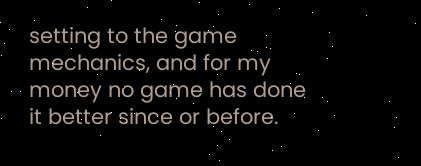setting to the game mechanics, and for my money no game has done it better since or before.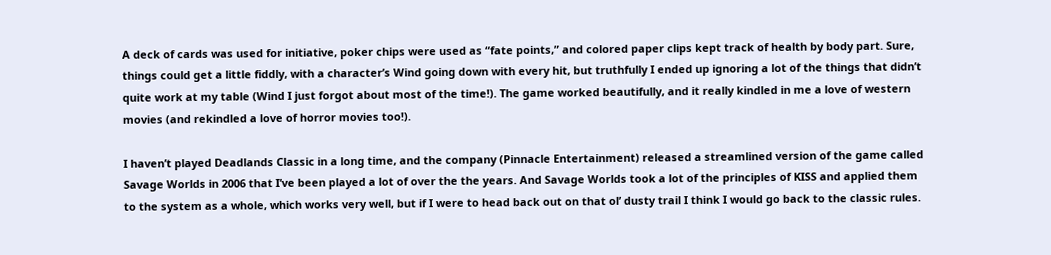A deck of cards was used for initiative, poker chips were used as “fate points,” and colored paper clips kept track of health by body part. Sure, things could get a little fiddly, with a character’s Wind going down with every hit, but truthfully I ended up ignoring a lot of the things that didn’t quite work at my table (Wind I just forgot about most of the time!). The game worked beautifully, and it really kindled in me a love of western movies (and rekindled a love of horror movies too!).

I haven’t played Deadlands Classic in a long time, and the company (Pinnacle Entertainment) released a streamlined version of the game called Savage Worlds in 2006 that I’ve been played a lot of over the the years. And Savage Worlds took a lot of the principles of KISS and applied them to the system as a whole, which works very well, but if I were to head back out on that ol’ dusty trail I think I would go back to the classic rules.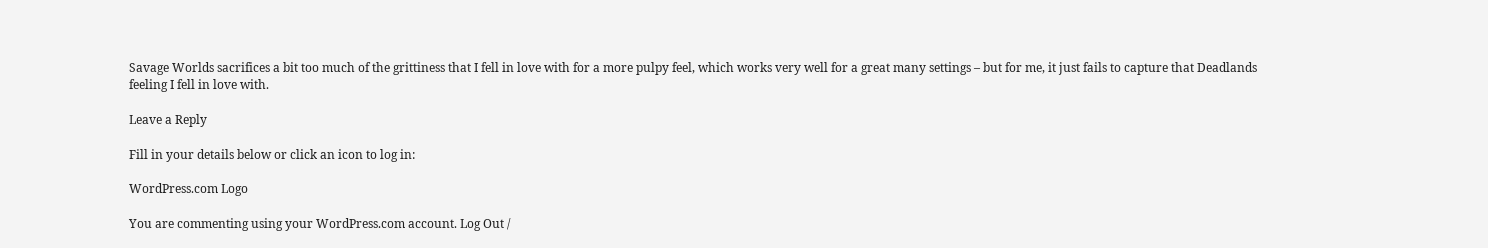Savage Worlds sacrifices a bit too much of the grittiness that I fell in love with for a more pulpy feel, which works very well for a great many settings – but for me, it just fails to capture that Deadlands feeling I fell in love with.

Leave a Reply

Fill in your details below or click an icon to log in:

WordPress.com Logo

You are commenting using your WordPress.com account. Log Out /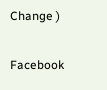Change )

Facebook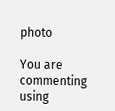photo

You are commenting using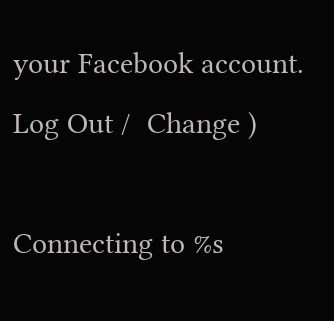your Facebook account. Log Out /  Change )

Connecting to %s